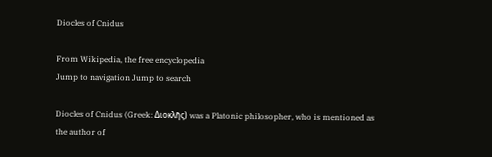Diocles of Cnidus

From Wikipedia, the free encyclopedia
Jump to navigation Jump to search

Diocles of Cnidus (Greek: Διοκλῆς) was a Platonic philosopher, who is mentioned as the author of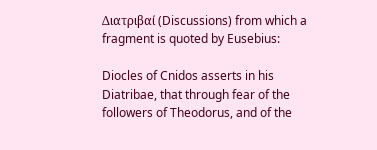Διατριβαί (Discussions) from which a fragment is quoted by Eusebius:

Diocles of Cnidos asserts in his Diatribae, that through fear of the followers of Theodorus, and of the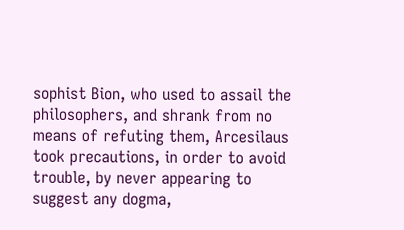sophist Bion, who used to assail the philosophers, and shrank from no means of refuting them, Arcesilaus took precautions, in order to avoid trouble, by never appearing to suggest any dogma,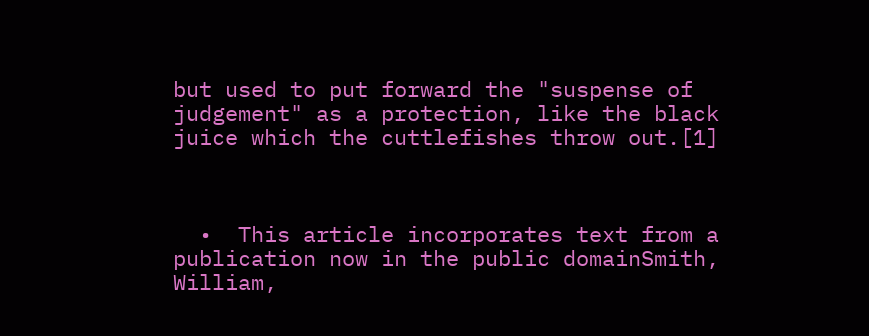but used to put forward the "suspense of judgement" as a protection, like the black juice which the cuttlefishes throw out.[1]



  •  This article incorporates text from a publication now in the public domainSmith, William,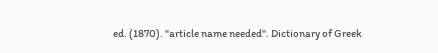ed. (1870). "article name needed". Dictionary of Greek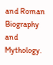and Roman Biography and Mythology.